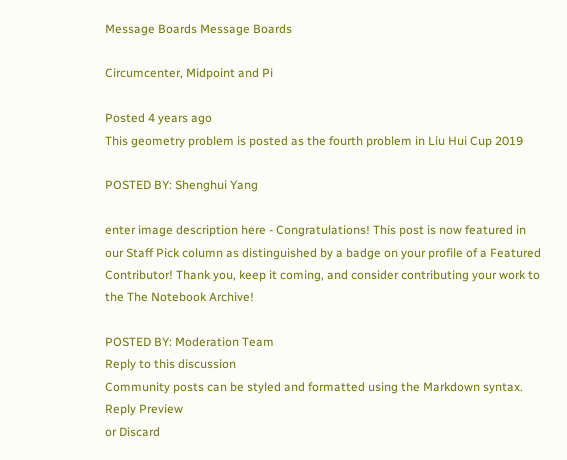Message Boards Message Boards

Circumcenter, Midpoint and Pi

Posted 4 years ago
This geometry problem is posted as the fourth problem in Liu Hui Cup 2019

POSTED BY: Shenghui Yang

enter image description here - Congratulations! This post is now featured in our Staff Pick column as distinguished by a badge on your profile of a Featured Contributor! Thank you, keep it coming, and consider contributing your work to the The Notebook Archive!

POSTED BY: Moderation Team
Reply to this discussion
Community posts can be styled and formatted using the Markdown syntax.
Reply Preview
or Discard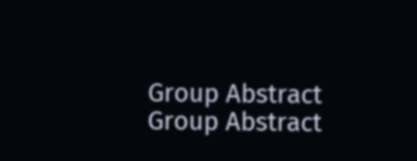Group Abstract Group Abstract